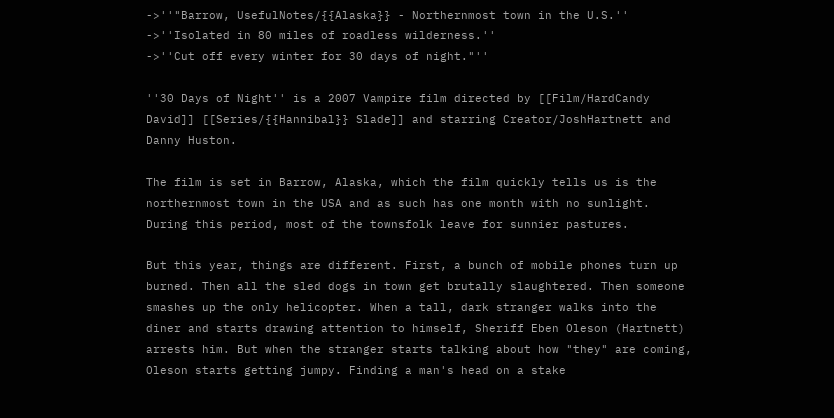->''"Barrow, UsefulNotes/{{Alaska}} - Northernmost town in the U.S.''
->''Isolated in 80 miles of roadless wilderness.''
->''Cut off every winter for 30 days of night."''

''30 Days of Night'' is a 2007 Vampire film directed by [[Film/HardCandy David]] [[Series/{{Hannibal}} Slade]] and starring Creator/JoshHartnett and Danny Huston.

The film is set in Barrow, Alaska, which the film quickly tells us is the northernmost town in the USA and as such has one month with no sunlight. During this period, most of the townsfolk leave for sunnier pastures.

But this year, things are different. First, a bunch of mobile phones turn up burned. Then all the sled dogs in town get brutally slaughtered. Then someone smashes up the only helicopter. When a tall, dark stranger walks into the diner and starts drawing attention to himself, Sheriff Eben Oleson (Hartnett) arrests him. But when the stranger starts talking about how "they" are coming, Oleson starts getting jumpy. Finding a man's head on a stake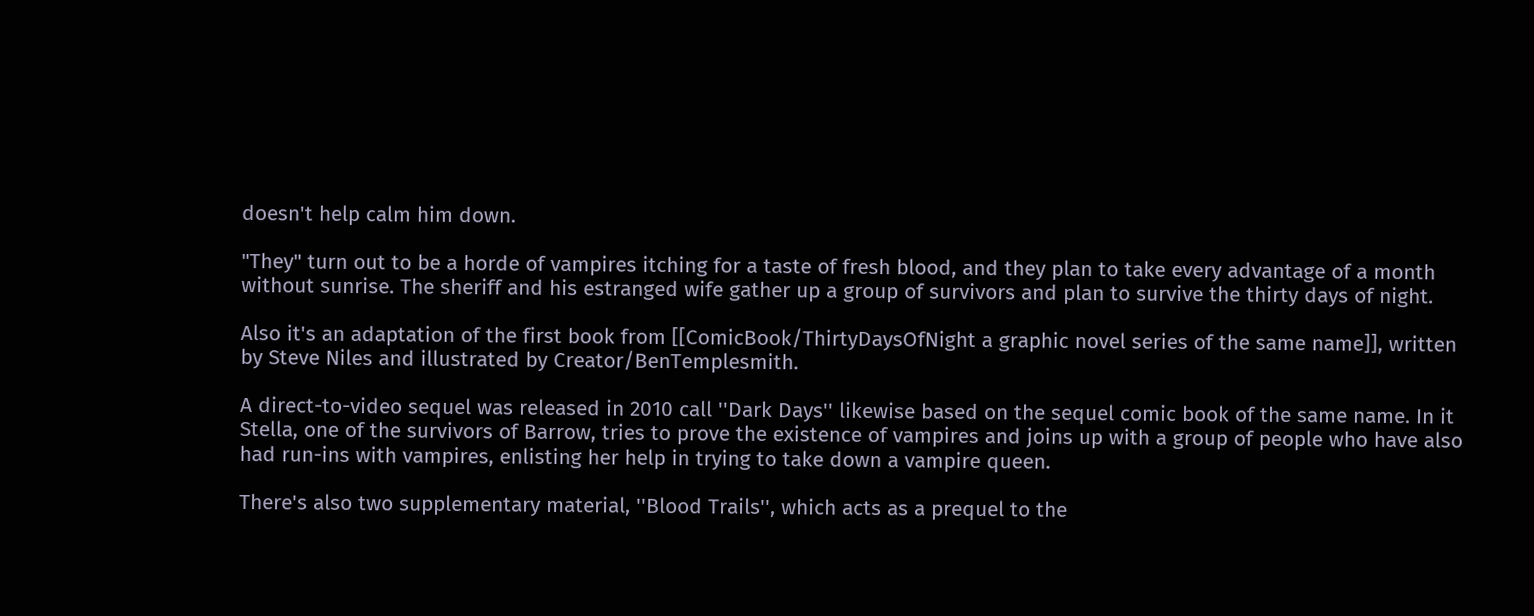doesn't help calm him down.

"They" turn out to be a horde of vampires itching for a taste of fresh blood, and they plan to take every advantage of a month without sunrise. The sheriff and his estranged wife gather up a group of survivors and plan to survive the thirty days of night.

Also it's an adaptation of the first book from [[ComicBook/ThirtyDaysOfNight a graphic novel series of the same name]], written by Steve Niles and illustrated by Creator/BenTemplesmith.

A direct-to-video sequel was released in 2010 call ''Dark Days'' likewise based on the sequel comic book of the same name. In it Stella, one of the survivors of Barrow, tries to prove the existence of vampires and joins up with a group of people who have also had run-ins with vampires, enlisting her help in trying to take down a vampire queen.

There's also two supplementary material, ''Blood Trails'', which acts as a prequel to the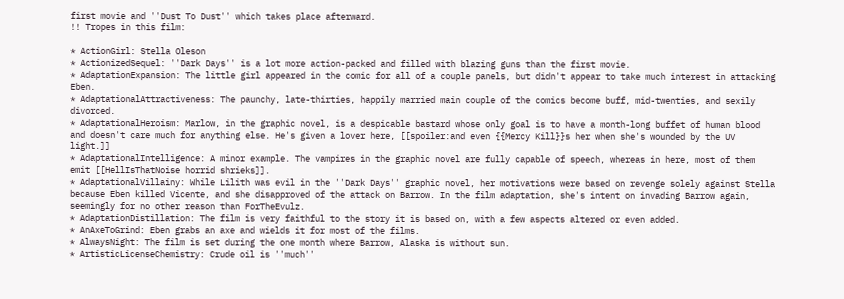first movie and ''Dust To Dust'' which takes place afterward.
!! Tropes in this film:

* ActionGirl: Stella Oleson
* ActionizedSequel: ''Dark Days'' is a lot more action-packed and filled with blazing guns than the first movie.
* AdaptationExpansion: The little girl appeared in the comic for all of a couple panels, but didn't appear to take much interest in attacking Eben.
* AdaptationalAttractiveness: The paunchy, late-thirties, happily married main couple of the comics become buff, mid-twenties, and sexily divorced.
* AdaptationalHeroism: Marlow, in the graphic novel, is a despicable bastard whose only goal is to have a month-long buffet of human blood and doesn't care much for anything else. He's given a lover here, [[spoiler:and even {{Mercy Kill}}s her when she's wounded by the UV light.]]
* AdaptationalIntelligence: A minor example. The vampires in the graphic novel are fully capable of speech, whereas in here, most of them emit [[HellIsThatNoise horrid shrieks]].
* AdaptationalVillainy: While Lilith was evil in the ''Dark Days'' graphic novel, her motivations were based on revenge solely against Stella because Eben killed Vicente, and she disapproved of the attack on Barrow. In the film adaptation, she's intent on invading Barrow again, seemingly for no other reason than ForTheEvulz.
* AdaptationDistillation: The film is very faithful to the story it is based on, with a few aspects altered or even added.
* AnAxeToGrind: Eben grabs an axe and wields it for most of the films.
* AlwaysNight: The film is set during the one month where Barrow, Alaska is without sun.
* ArtisticLicenseChemistry: Crude oil is ''much''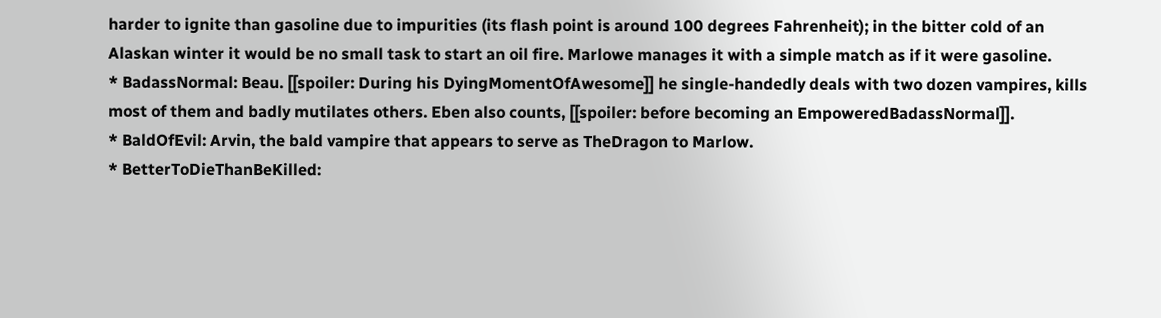harder to ignite than gasoline due to impurities (its flash point is around 100 degrees Fahrenheit); in the bitter cold of an Alaskan winter it would be no small task to start an oil fire. Marlowe manages it with a simple match as if it were gasoline.
* BadassNormal: Beau. [[spoiler: During his DyingMomentOfAwesome]] he single-handedly deals with two dozen vampires, kills most of them and badly mutilates others. Eben also counts, [[spoiler: before becoming an EmpoweredBadassNormal]].
* BaldOfEvil: Arvin, the bald vampire that appears to serve as TheDragon to Marlow.
* BetterToDieThanBeKilled: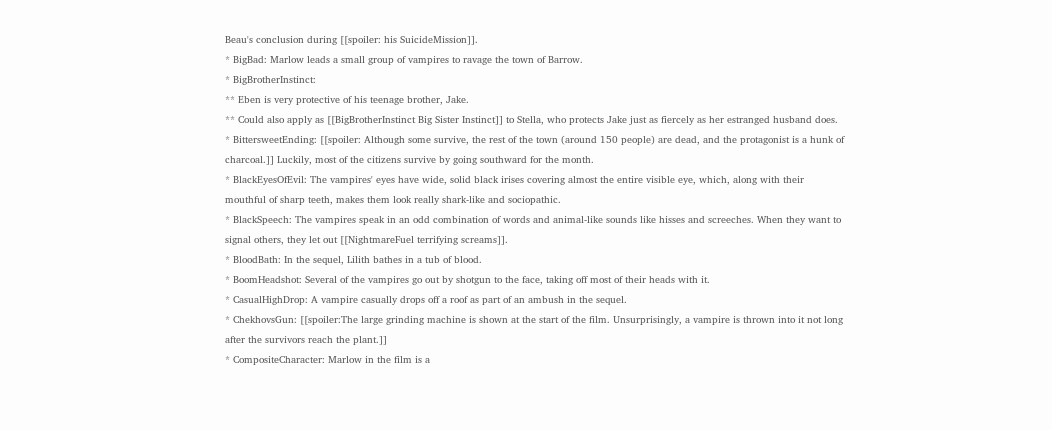Beau's conclusion during [[spoiler: his SuicideMission]].
* BigBad: Marlow leads a small group of vampires to ravage the town of Barrow.
* BigBrotherInstinct:
** Eben is very protective of his teenage brother, Jake.
** Could also apply as [[BigBrotherInstinct Big Sister Instinct]] to Stella, who protects Jake just as fiercely as her estranged husband does.
* BittersweetEnding: [[spoiler: Although some survive, the rest of the town (around 150 people) are dead, and the protagonist is a hunk of charcoal.]] Luckily, most of the citizens survive by going southward for the month.
* BlackEyesOfEvil: The vampires' eyes have wide, solid black irises covering almost the entire visible eye, which, along with their mouthful of sharp teeth, makes them look really shark-like and sociopathic.
* BlackSpeech: The vampires speak in an odd combination of words and animal-like sounds like hisses and screeches. When they want to signal others, they let out [[NightmareFuel terrifying screams]].
* BloodBath: In the sequel, Lilith bathes in a tub of blood.
* BoomHeadshot: Several of the vampires go out by shotgun to the face, taking off most of their heads with it.
* CasualHighDrop: A vampire casually drops off a roof as part of an ambush in the sequel.
* ChekhovsGun: [[spoiler:The large grinding machine is shown at the start of the film. Unsurprisingly, a vampire is thrown into it not long after the survivors reach the plant.]]
* CompositeCharacter: Marlow in the film is a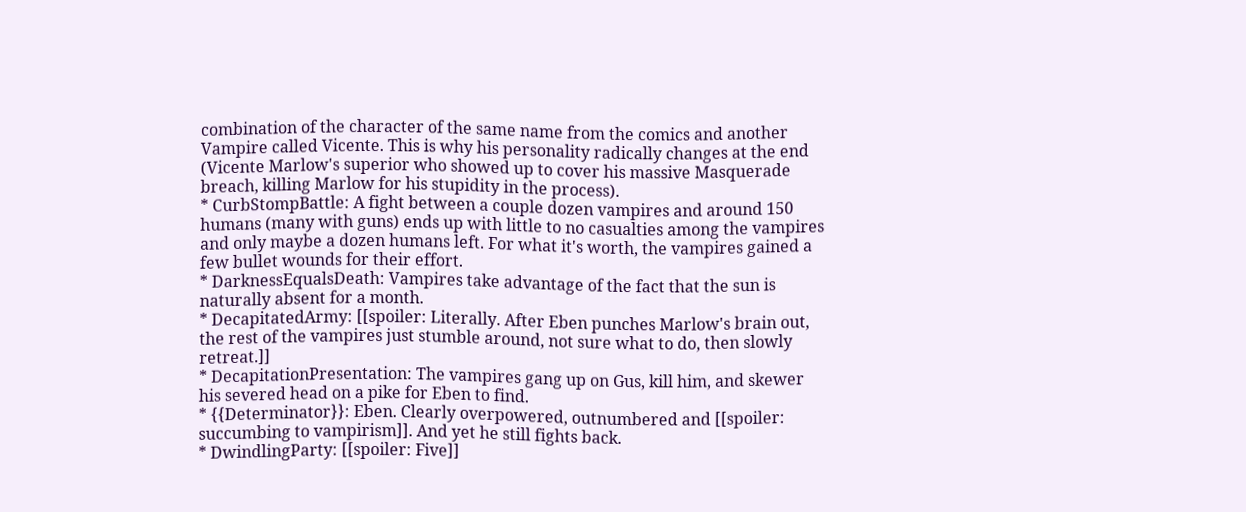combination of the character of the same name from the comics and another Vampire called Vicente. This is why his personality radically changes at the end (Vicente Marlow's superior who showed up to cover his massive Masquerade breach, killing Marlow for his stupidity in the process).
* CurbStompBattle: A fight between a couple dozen vampires and around 150 humans (many with guns) ends up with little to no casualties among the vampires and only maybe a dozen humans left. For what it's worth, the vampires gained a few bullet wounds for their effort.
* DarknessEqualsDeath: Vampires take advantage of the fact that the sun is naturally absent for a month.
* DecapitatedArmy: [[spoiler: Literally. After Eben punches Marlow's brain out, the rest of the vampires just stumble around, not sure what to do, then slowly retreat.]]
* DecapitationPresentation: The vampires gang up on Gus, kill him, and skewer his severed head on a pike for Eben to find.
* {{Determinator}}: Eben. Clearly overpowered, outnumbered and [[spoiler: succumbing to vampirism]]. And yet he still fights back.
* DwindlingParty: [[spoiler: Five]]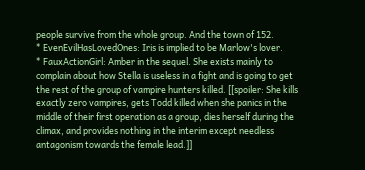people survive from the whole group. And the town of 152.
* EvenEvilHasLovedOnes: Iris is implied to be Marlow's lover.
* FauxActionGirl: Amber in the sequel. She exists mainly to complain about how Stella is useless in a fight and is going to get the rest of the group of vampire hunters killed. [[spoiler: She kills exactly zero vampires, gets Todd killed when she panics in the middle of their first operation as a group, dies herself during the climax, and provides nothing in the interim except needless antagonism towards the female lead.]]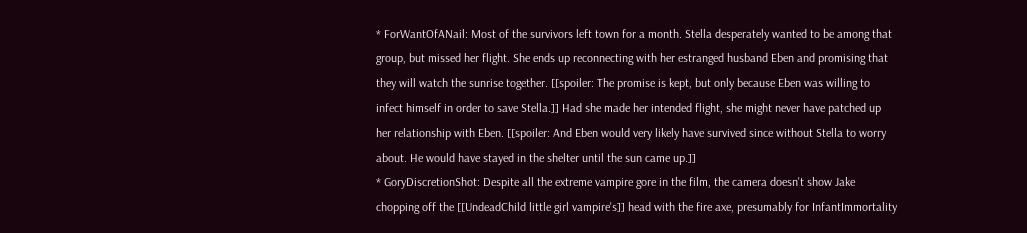* ForWantOfANail: Most of the survivors left town for a month. Stella desperately wanted to be among that group, but missed her flight. She ends up reconnecting with her estranged husband Eben and promising that they will watch the sunrise together. [[spoiler: The promise is kept, but only because Eben was willing to infect himself in order to save Stella.]] Had she made her intended flight, she might never have patched up her relationship with Eben. [[spoiler: And Eben would very likely have survived since without Stella to worry about. He would have stayed in the shelter until the sun came up.]]
* GoryDiscretionShot: Despite all the extreme vampire gore in the film, the camera doesn't show Jake chopping off the [[UndeadChild little girl vampire's]] head with the fire axe, presumably for InfantImmortality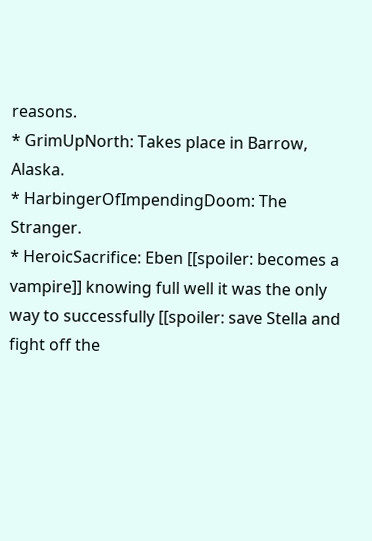reasons.
* GrimUpNorth: Takes place in Barrow, Alaska.
* HarbingerOfImpendingDoom: The Stranger.
* HeroicSacrifice: Eben [[spoiler: becomes a vampire]] knowing full well it was the only way to successfully [[spoiler: save Stella and fight off the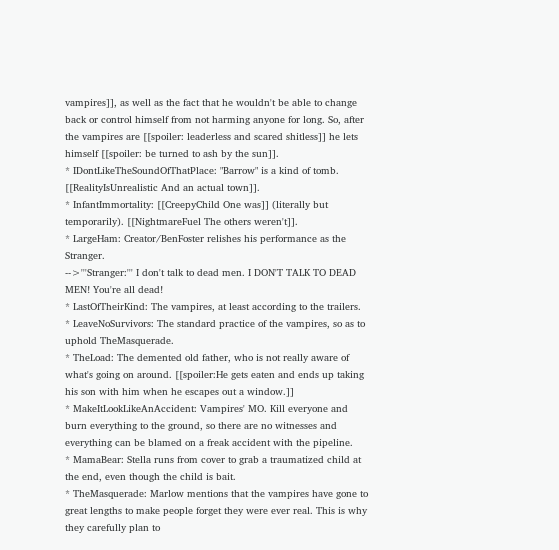vampires]], as well as the fact that he wouldn't be able to change back or control himself from not harming anyone for long. So, after the vampires are [[spoiler: leaderless and scared shitless]] he lets himself [[spoiler: be turned to ash by the sun]].
* IDontLikeTheSoundOfThatPlace: "Barrow" is a kind of tomb. [[RealityIsUnrealistic And an actual town]].
* InfantImmortality: [[CreepyChild One was]] (literally but temporarily). [[NightmareFuel The others weren't]].
* LargeHam: Creator/BenFoster relishes his performance as the Stranger.
-->'''Stranger:''' I don't talk to dead men. I DON'T TALK TO DEAD MEN! You're all dead!
* LastOfTheirKind: The vampires, at least according to the trailers.
* LeaveNoSurvivors: The standard practice of the vampires, so as to uphold TheMasquerade.
* TheLoad: The demented old father, who is not really aware of what's going on around. [[spoiler:He gets eaten and ends up taking his son with him when he escapes out a window.]]
* MakeItLookLikeAnAccident: Vampires' MO. Kill everyone and burn everything to the ground, so there are no witnesses and everything can be blamed on a freak accident with the pipeline.
* MamaBear: Stella runs from cover to grab a traumatized child at the end, even though the child is bait.
* TheMasquerade: Marlow mentions that the vampires have gone to great lengths to make people forget they were ever real. This is why they carefully plan to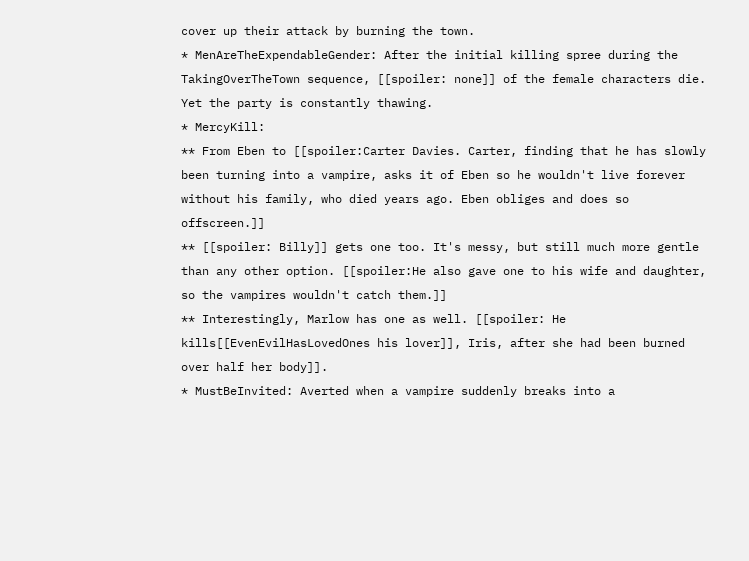cover up their attack by burning the town.
* MenAreTheExpendableGender: After the initial killing spree during the TakingOverTheTown sequence, [[spoiler: none]] of the female characters die. Yet the party is constantly thawing.
* MercyKill:
** From Eben to [[spoiler:Carter Davies. Carter, finding that he has slowly been turning into a vampire, asks it of Eben so he wouldn't live forever without his family, who died years ago. Eben obliges and does so offscreen.]]
** [[spoiler: Billy]] gets one too. It's messy, but still much more gentle than any other option. [[spoiler:He also gave one to his wife and daughter, so the vampires wouldn't catch them.]]
** Interestingly, Marlow has one as well. [[spoiler: He kills[[EvenEvilHasLovedOnes his lover]], Iris, after she had been burned over half her body]].
* MustBeInvited: Averted when a vampire suddenly breaks into a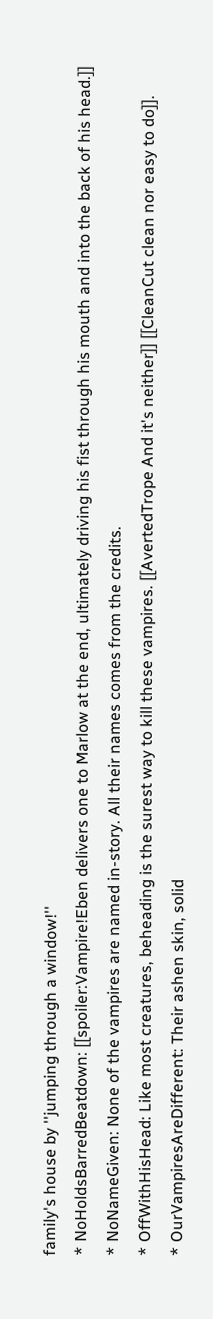family's house by ''jumping through a window!''
* NoHoldsBarredBeatdown: [[spoiler:Vampire!Eben delivers one to Marlow at the end, ultimately driving his fist through his mouth and into the back of his head.]]
* NoNameGiven: None of the vampires are named in-story. All their names comes from the credits.
* OffWithHisHead: Like most creatures, beheading is the surest way to kill these vampires. [[AvertedTrope And it's neither]] [[CleanCut clean nor easy to do]].
* OurVampiresAreDifferent: Their ashen skin, solid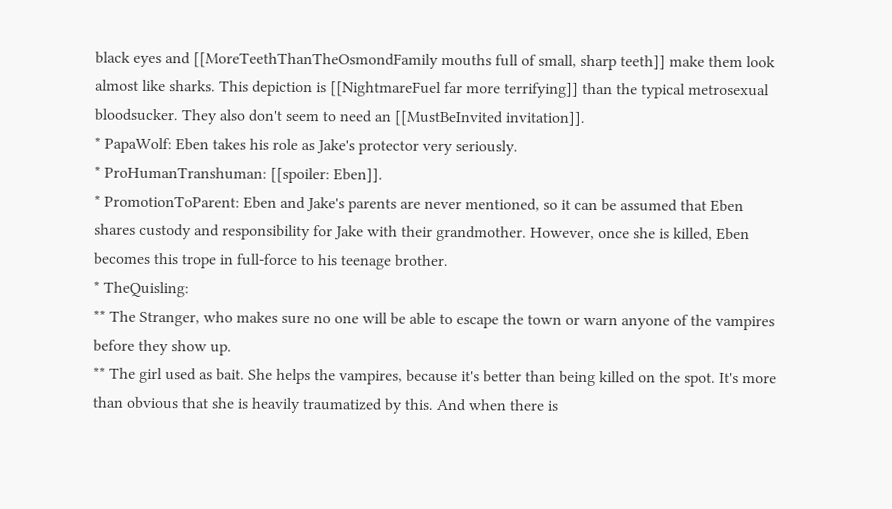black eyes and [[MoreTeethThanTheOsmondFamily mouths full of small, sharp teeth]] make them look almost like sharks. This depiction is [[NightmareFuel far more terrifying]] than the typical metrosexual bloodsucker. They also don't seem to need an [[MustBeInvited invitation]].
* PapaWolf: Eben takes his role as Jake's protector very seriously.
* ProHumanTranshuman: [[spoiler: Eben]].
* PromotionToParent: Eben and Jake's parents are never mentioned, so it can be assumed that Eben shares custody and responsibility for Jake with their grandmother. However, once she is killed, Eben becomes this trope in full-force to his teenage brother.
* TheQuisling:
** The Stranger, who makes sure no one will be able to escape the town or warn anyone of the vampires before they show up.
** The girl used as bait. She helps the vampires, because it's better than being killed on the spot. It's more than obvious that she is heavily traumatized by this. And when there is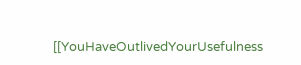[[YouHaveOutlivedYourUsefulness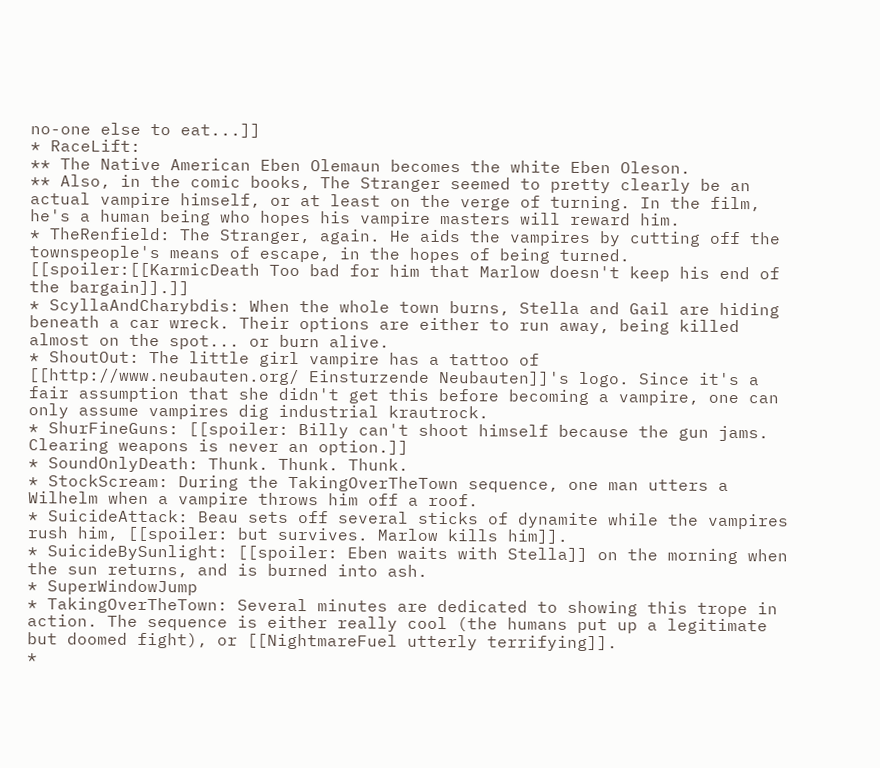no-one else to eat...]]
* RaceLift:
** The Native American Eben Olemaun becomes the white Eben Oleson.
** Also, in the comic books, The Stranger seemed to pretty clearly be an actual vampire himself, or at least on the verge of turning. In the film, he's a human being who hopes his vampire masters will reward him.
* TheRenfield: The Stranger, again. He aids the vampires by cutting off the townspeople's means of escape, in the hopes of being turned. [[spoiler:[[KarmicDeath Too bad for him that Marlow doesn't keep his end of the bargain]].]]
* ScyllaAndCharybdis: When the whole town burns, Stella and Gail are hiding beneath a car wreck. Their options are either to run away, being killed almost on the spot... or burn alive.
* ShoutOut: The little girl vampire has a tattoo of [[http://www.neubauten.org/ Einsturzende Neubauten]]'s logo. Since it's a fair assumption that she didn't get this before becoming a vampire, one can only assume vampires dig industrial krautrock.
* ShurFineGuns: [[spoiler: Billy can't shoot himself because the gun jams. Clearing weapons is never an option.]]
* SoundOnlyDeath: Thunk. Thunk. Thunk.
* StockScream: During the TakingOverTheTown sequence, one man utters a Wilhelm when a vampire throws him off a roof.
* SuicideAttack: Beau sets off several sticks of dynamite while the vampires rush him, [[spoiler: but survives. Marlow kills him]].
* SuicideBySunlight: [[spoiler: Eben waits with Stella]] on the morning when the sun returns, and is burned into ash.
* SuperWindowJump
* TakingOverTheTown: Several minutes are dedicated to showing this trope in action. The sequence is either really cool (the humans put up a legitimate but doomed fight), or [[NightmareFuel utterly terrifying]].
*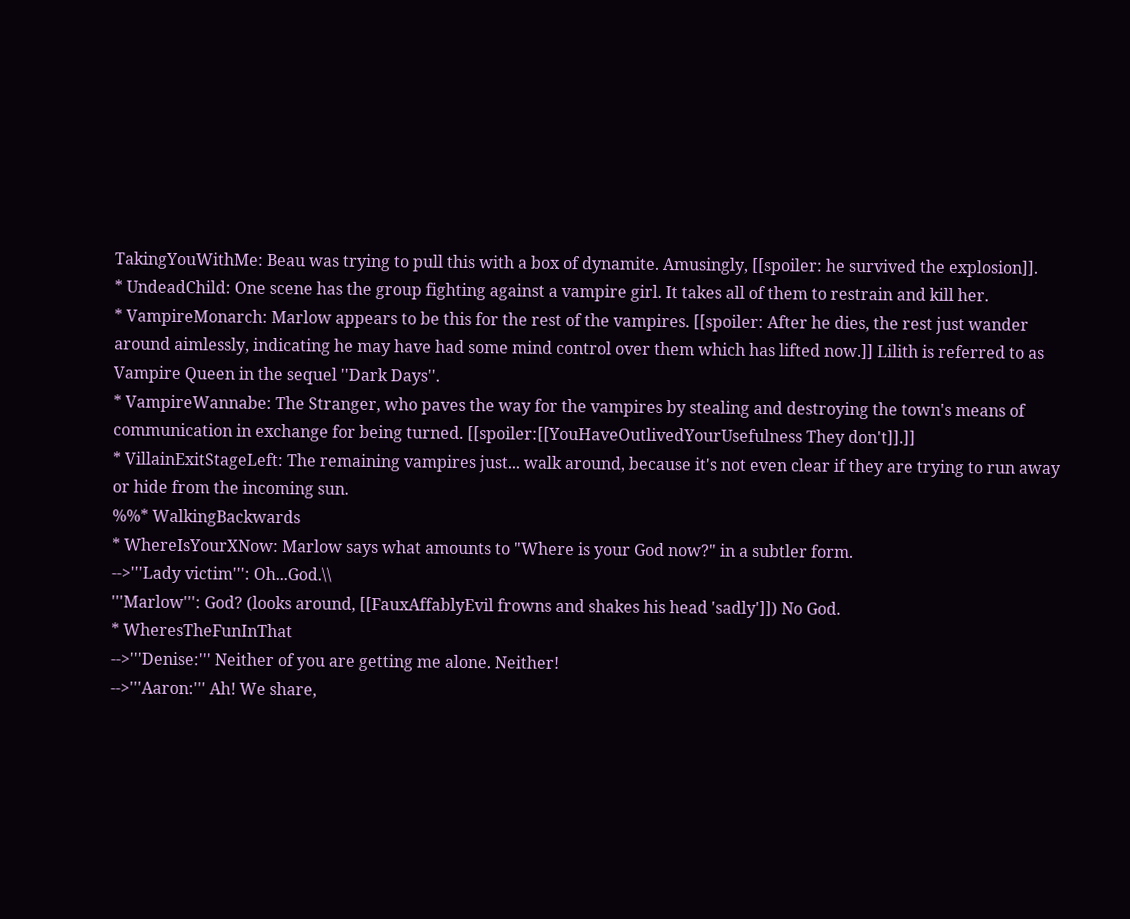TakingYouWithMe: Beau was trying to pull this with a box of dynamite. Amusingly, [[spoiler: he survived the explosion]].
* UndeadChild: One scene has the group fighting against a vampire girl. It takes all of them to restrain and kill her.
* VampireMonarch: Marlow appears to be this for the rest of the vampires. [[spoiler: After he dies, the rest just wander around aimlessly, indicating he may have had some mind control over them which has lifted now.]] Lilith is referred to as Vampire Queen in the sequel ''Dark Days''.
* VampireWannabe: The Stranger, who paves the way for the vampires by stealing and destroying the town's means of communication in exchange for being turned. [[spoiler:[[YouHaveOutlivedYourUsefulness They don't]].]]
* VillainExitStageLeft: The remaining vampires just... walk around, because it's not even clear if they are trying to run away or hide from the incoming sun.
%%* WalkingBackwards
* WhereIsYourXNow: Marlow says what amounts to "Where is your God now?" in a subtler form.
-->'''Lady victim''': Oh...God.\\
'''Marlow''': God? (looks around, [[FauxAffablyEvil frowns and shakes his head 'sadly']]) No God.
* WheresTheFunInThat
-->'''Denise:''' Neither of you are getting me alone. Neither!
-->'''Aaron:''' Ah! We share,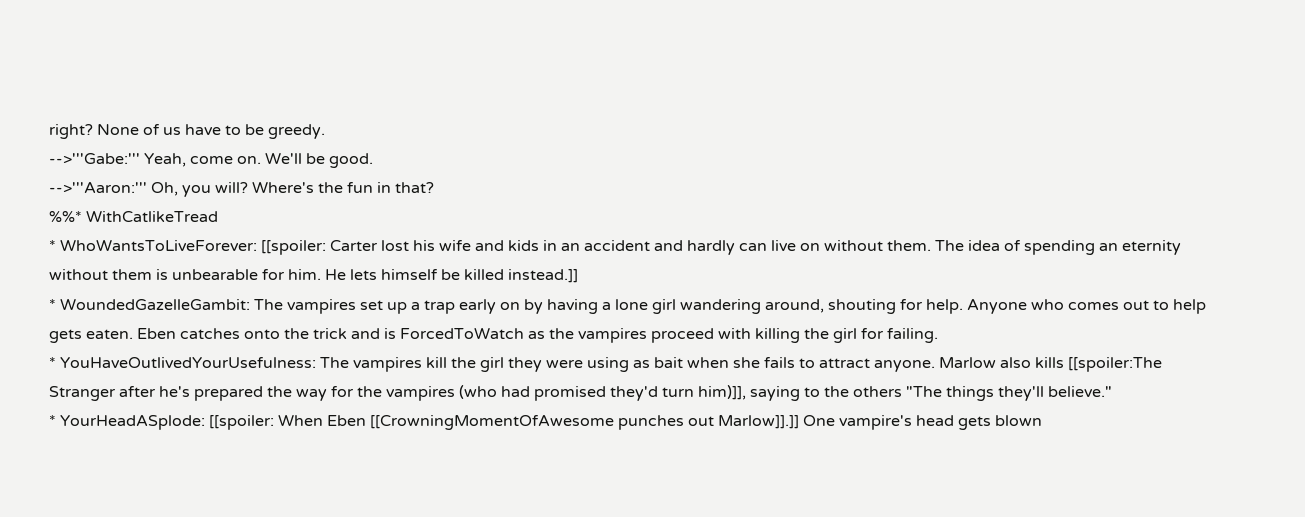right? None of us have to be greedy.
-->'''Gabe:''' Yeah, come on. We'll be good.
-->'''Aaron:''' Oh, you will? Where's the fun in that?
%%* WithCatlikeTread
* WhoWantsToLiveForever: [[spoiler: Carter lost his wife and kids in an accident and hardly can live on without them. The idea of spending an eternity without them is unbearable for him. He lets himself be killed instead.]]
* WoundedGazelleGambit: The vampires set up a trap early on by having a lone girl wandering around, shouting for help. Anyone who comes out to help gets eaten. Eben catches onto the trick and is ForcedToWatch as the vampires proceed with killing the girl for failing.
* YouHaveOutlivedYourUsefulness: The vampires kill the girl they were using as bait when she fails to attract anyone. Marlow also kills [[spoiler:The Stranger after he's prepared the way for the vampires (who had promised they'd turn him)]], saying to the others "The things they'll believe."
* YourHeadASplode: [[spoiler: When Eben [[CrowningMomentOfAwesome punches out Marlow]].]] One vampire's head gets blown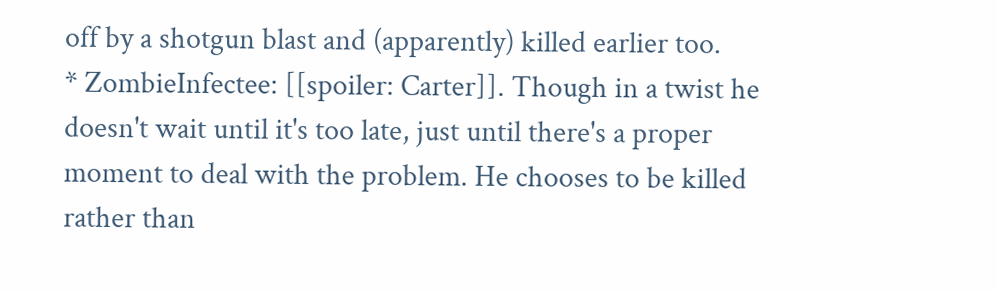off by a shotgun blast and (apparently) killed earlier too.
* ZombieInfectee: [[spoiler: Carter]]. Though in a twist he doesn't wait until it's too late, just until there's a proper moment to deal with the problem. He chooses to be killed rather than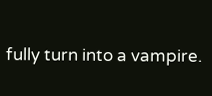fully turn into a vampire.